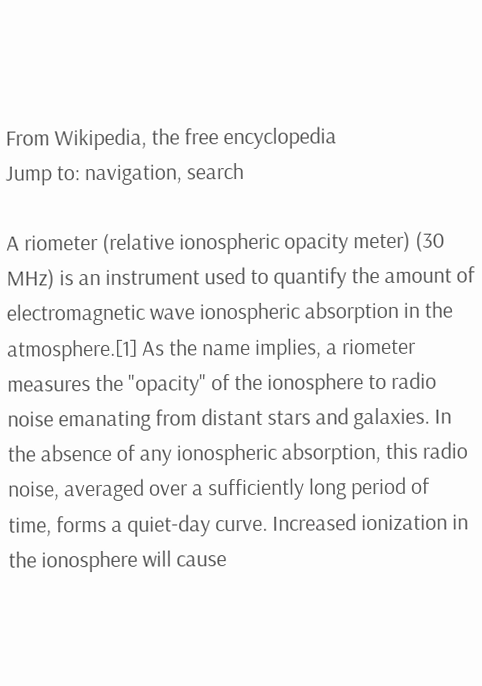From Wikipedia, the free encyclopedia
Jump to: navigation, search

A riometer (relative ionospheric opacity meter) (30 MHz) is an instrument used to quantify the amount of electromagnetic wave ionospheric absorption in the atmosphere.[1] As the name implies, a riometer measures the "opacity" of the ionosphere to radio noise emanating from distant stars and galaxies. In the absence of any ionospheric absorption, this radio noise, averaged over a sufficiently long period of time, forms a quiet-day curve. Increased ionization in the ionosphere will cause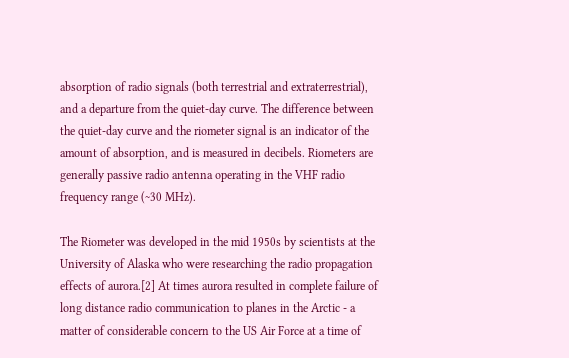absorption of radio signals (both terrestrial and extraterrestrial), and a departure from the quiet-day curve. The difference between the quiet-day curve and the riometer signal is an indicator of the amount of absorption, and is measured in decibels. Riometers are generally passive radio antenna operating in the VHF radio frequency range (~30 MHz).

The Riometer was developed in the mid 1950s by scientists at the University of Alaska who were researching the radio propagation effects of aurora.[2] At times aurora resulted in complete failure of long distance radio communication to planes in the Arctic - a matter of considerable concern to the US Air Force at a time of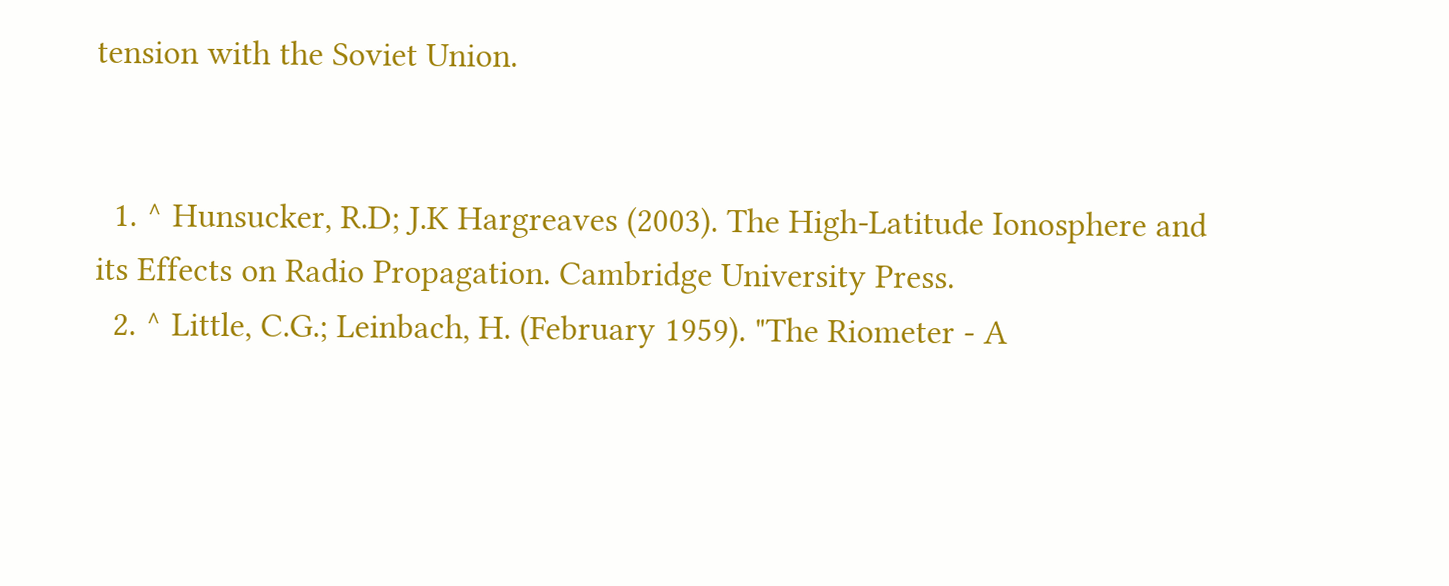tension with the Soviet Union.


  1. ^ Hunsucker, R.D; J.K Hargreaves (2003). The High-Latitude Ionosphere and its Effects on Radio Propagation. Cambridge University Press.
  2. ^ Little, C.G.; Leinbach, H. (February 1959). "The Riometer - A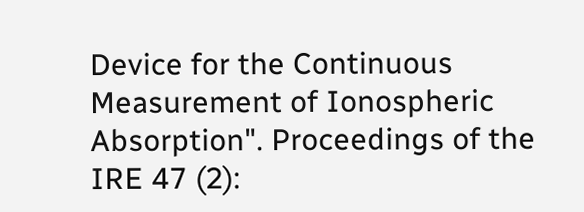Device for the Continuous Measurement of Ionospheric Absorption". Proceedings of the IRE 47 (2):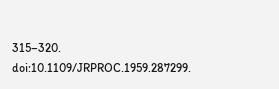315–320. doi:10.1109/JRPROC.1959.287299.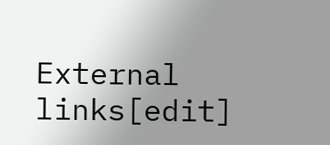External links[edit]